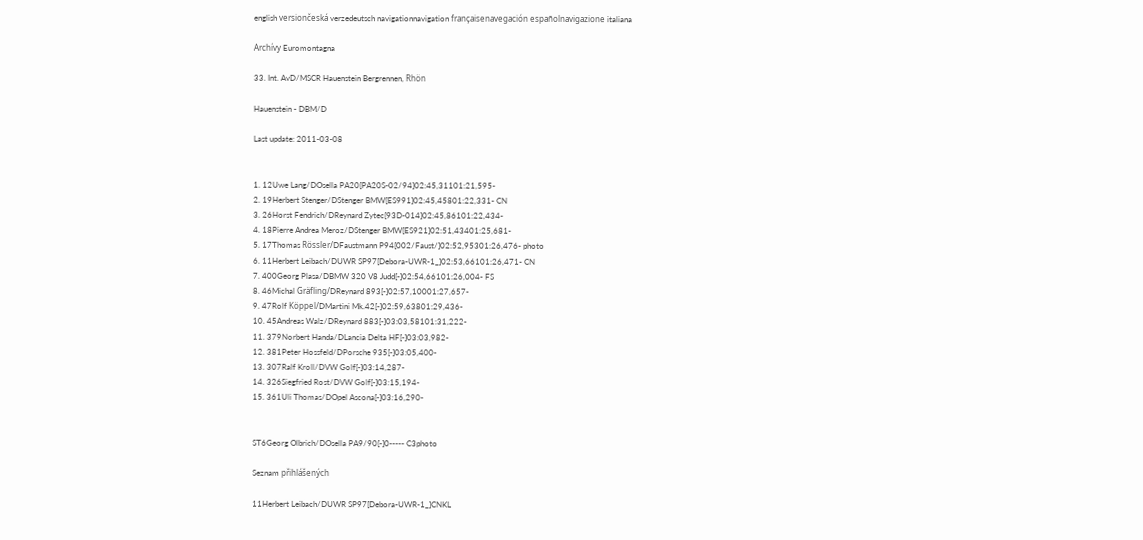english versiončeská verzedeutsch navigationnavigation françaisenavegación españolnavigazione italiana

Archívy Euromontagna

33. Int. AvD/MSCR Hauenstein Bergrennen, Rhön

Hauenstein - DBM/D

Last update: 2011-03-08


1. 12Uwe Lang/DOsella PA20[PA20S-02/94]02:45,31101:21,595-
2. 19Herbert Stenger/DStenger BMW[ES991]02:45,45801:22,331- CN
3. 26Horst Fendrich/DReynard Zytec[93D-014]02:45,86101:22,434-
4. 18Pierre Andrea Meroz/DStenger BMW[ES921]02:51,43401:25,681-
5. 17Thomas Rössler/DFaustmann P94[002/Faust/]02:52,95301:26,476- photo
6. 11Herbert Leibach/DUWR SP97[Debora-UWR-1_]02:53,66101:26,471- CN
7. 400Georg Plasa/DBMW 320 V8 Judd[-]02:54,66101:26,004- FS
8. 46Michal Gräfling/DReynard 893[-]02:57,10001:27,657-
9. 47Rolf Köppel/DMartini Mk.42[-]02:59,63801:29,436-
10. 45Andreas Walz/DReynard 883[-]03:03,58101:31,222-
11. 379Norbert Handa/DLancia Delta HF[-]03:03,982-
12. 381Peter Hossfeld/DPorsche 935[-]03:05,400-
13. 307Ralf Kroll/DVW Golf[-]03:14,287-
14. 326Siegfried Rost/DVW Golf[-]03:15,194-
15. 361Uli Thomas/DOpel Ascona[-]03:16,290-


ST6Georg Olbrich/DOsella PA9/90[-]0----- C3photo

Seznam přihlášených

11Herbert Leibach/DUWR SP97[Debora-UWR-1_]CNKL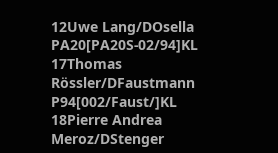12Uwe Lang/DOsella PA20[PA20S-02/94]KL
17Thomas Rössler/DFaustmann P94[002/Faust/]KL
18Pierre Andrea Meroz/DStenger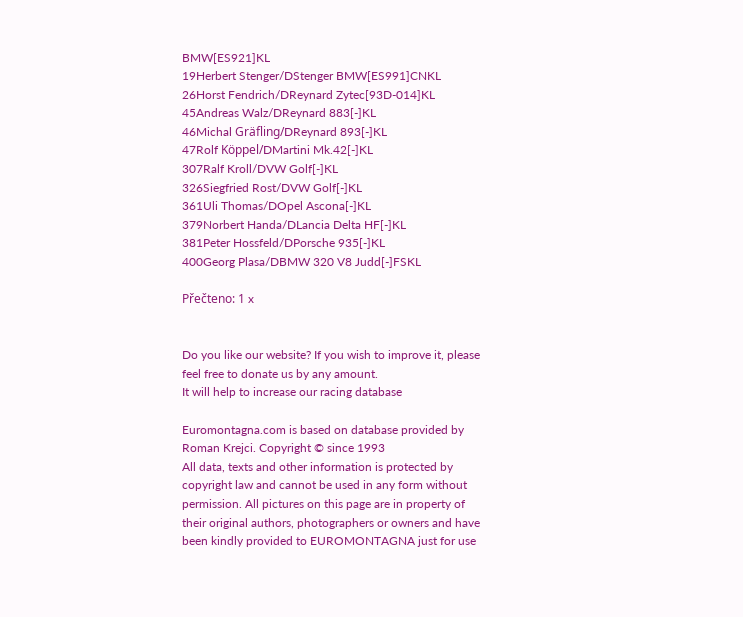BMW[ES921]KL
19Herbert Stenger/DStenger BMW[ES991]CNKL
26Horst Fendrich/DReynard Zytec[93D-014]KL
45Andreas Walz/DReynard 883[-]KL
46Michal Gräfling/DReynard 893[-]KL
47Rolf Köppel/DMartini Mk.42[-]KL
307Ralf Kroll/DVW Golf[-]KL
326Siegfried Rost/DVW Golf[-]KL
361Uli Thomas/DOpel Ascona[-]KL
379Norbert Handa/DLancia Delta HF[-]KL
381Peter Hossfeld/DPorsche 935[-]KL
400Georg Plasa/DBMW 320 V8 Judd[-]FSKL

Přečteno: 1 x


Do you like our website? If you wish to improve it, please feel free to donate us by any amount.
It will help to increase our racing database

Euromontagna.com is based on database provided by Roman Krejci. Copyright © since 1993
All data, texts and other information is protected by copyright law and cannot be used in any form without permission. All pictures on this page are in property of their original authors, photographers or owners and have been kindly provided to EUROMONTAGNA just for use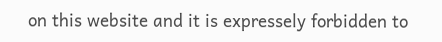on this website and it is expressely forbidden to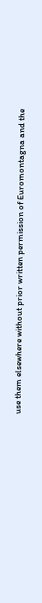use them elsewhere without prior written permission of Euromontagna and the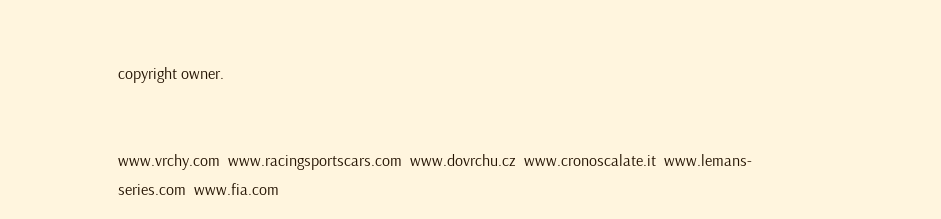copyright owner.


www.vrchy.com  www.racingsportscars.com  www.dovrchu.cz  www.cronoscalate.it  www.lemans-series.com  www.fia.com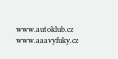www.autoklub.cz  www.aaavyfuky.cz